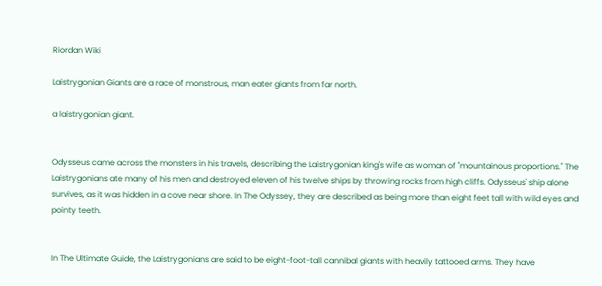Riordan Wiki

Laistrygonian Giants are a race of monstrous, man eater giants from far north.

a laistrygonian giant.


Odysseus came across the monsters in his travels, describing the Laistrygonian king's wife as woman of "mountainous proportions." The Laistrygonians ate many of his men and destroyed eleven of his twelve ships by throwing rocks from high cliffs. Odysseus' ship alone survives, as it was hidden in a cove near shore. In The Odyssey, they are described as being more than eight feet tall with wild eyes and pointy teeth.


In The Ultimate Guide, the Laistrygonians are said to be eight-foot-tall cannibal giants with heavily tattooed arms. They have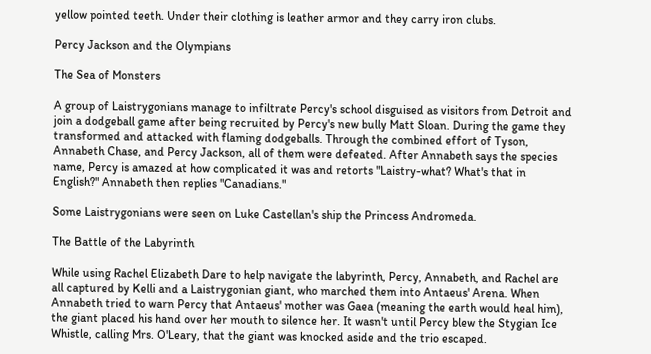yellow pointed teeth. Under their clothing is leather armor and they carry iron clubs.

Percy Jackson and the Olympians

The Sea of Monsters

A group of Laistrygonians manage to infiltrate Percy's school disguised as visitors from Detroit and join a dodgeball game after being recruited by Percy's new bully Matt Sloan. During the game they transformed and attacked with flaming dodgeballs. Through the combined effort of Tyson, Annabeth Chase, and Percy Jackson, all of them were defeated. After Annabeth says the species name, Percy is amazed at how complicated it was and retorts "Laistry-what? What's that in English?" Annabeth then replies "Canadians."

Some Laistrygonians were seen on Luke Castellan's ship the Princess Andromeda.

The Battle of the Labyrinth

While using Rachel Elizabeth Dare to help navigate the labyrinth, Percy, Annabeth, and Rachel are all captured by Kelli and a Laistrygonian giant, who marched them into Antaeus' Arena. When Annabeth tried to warn Percy that Antaeus' mother was Gaea (meaning the earth would heal him), the giant placed his hand over her mouth to silence her. It wasn't until Percy blew the Stygian Ice Whistle, calling Mrs. O'Leary, that the giant was knocked aside and the trio escaped.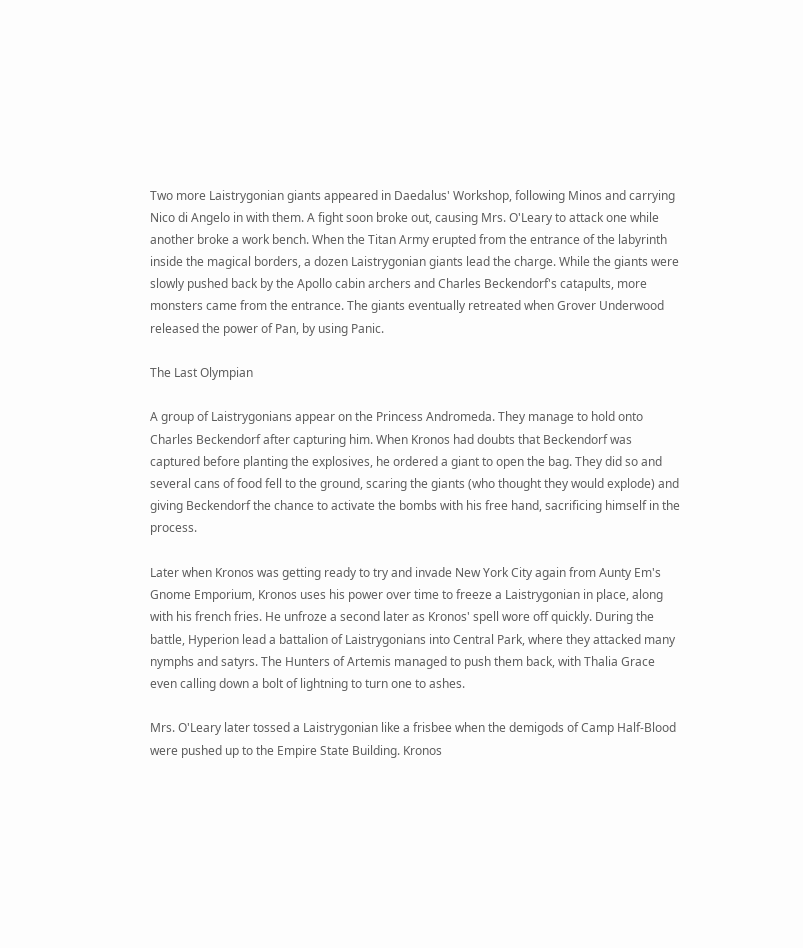Two more Laistrygonian giants appeared in Daedalus' Workshop, following Minos and carrying Nico di Angelo in with them. A fight soon broke out, causing Mrs. O'Leary to attack one while another broke a work bench. When the Titan Army erupted from the entrance of the labyrinth inside the magical borders, a dozen Laistrygonian giants lead the charge. While the giants were slowly pushed back by the Apollo cabin archers and Charles Beckendorf's catapults, more monsters came from the entrance. The giants eventually retreated when Grover Underwood released the power of Pan, by using Panic.

The Last Olympian

A group of Laistrygonians appear on the Princess Andromeda. They manage to hold onto Charles Beckendorf after capturing him. When Kronos had doubts that Beckendorf was captured before planting the explosives, he ordered a giant to open the bag. They did so and several cans of food fell to the ground, scaring the giants (who thought they would explode) and giving Beckendorf the chance to activate the bombs with his free hand, sacrificing himself in the process.

Later when Kronos was getting ready to try and invade New York City again from Aunty Em's Gnome Emporium, Kronos uses his power over time to freeze a Laistrygonian in place, along with his french fries. He unfroze a second later as Kronos' spell wore off quickly. During the battle, Hyperion lead a battalion of Laistrygonians into Central Park, where they attacked many nymphs and satyrs. The Hunters of Artemis managed to push them back, with Thalia Grace even calling down a bolt of lightning to turn one to ashes.

Mrs. O'Leary later tossed a Laistrygonian like a frisbee when the demigods of Camp Half-Blood were pushed up to the Empire State Building. Kronos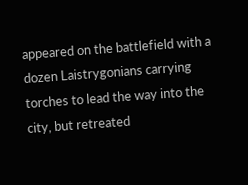appeared on the battlefield with a dozen Laistrygonians carrying torches to lead the way into the city, but retreated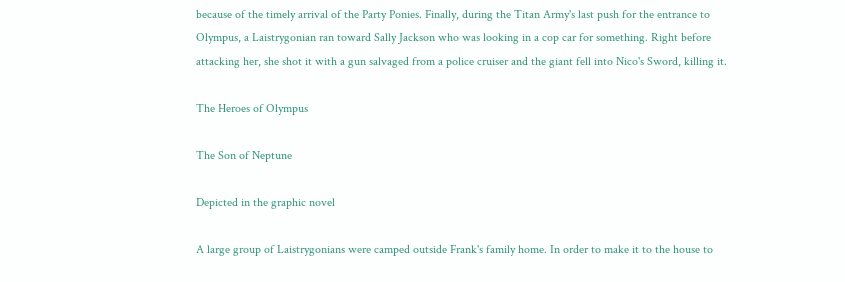because of the timely arrival of the Party Ponies. Finally, during the Titan Army's last push for the entrance to Olympus, a Laistrygonian ran toward Sally Jackson who was looking in a cop car for something. Right before attacking her, she shot it with a gun salvaged from a police cruiser and the giant fell into Nico's Sword, killing it.

The Heroes of Olympus

The Son of Neptune

Depicted in the graphic novel

A large group of Laistrygonians were camped outside Frank's family home. In order to make it to the house to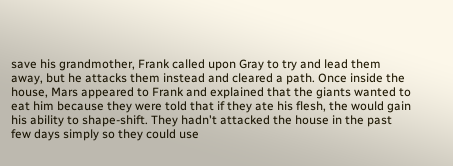save his grandmother, Frank called upon Gray to try and lead them away, but he attacks them instead and cleared a path. Once inside the house, Mars appeared to Frank and explained that the giants wanted to eat him because they were told that if they ate his flesh, the would gain his ability to shape-shift. They hadn't attacked the house in the past few days simply so they could use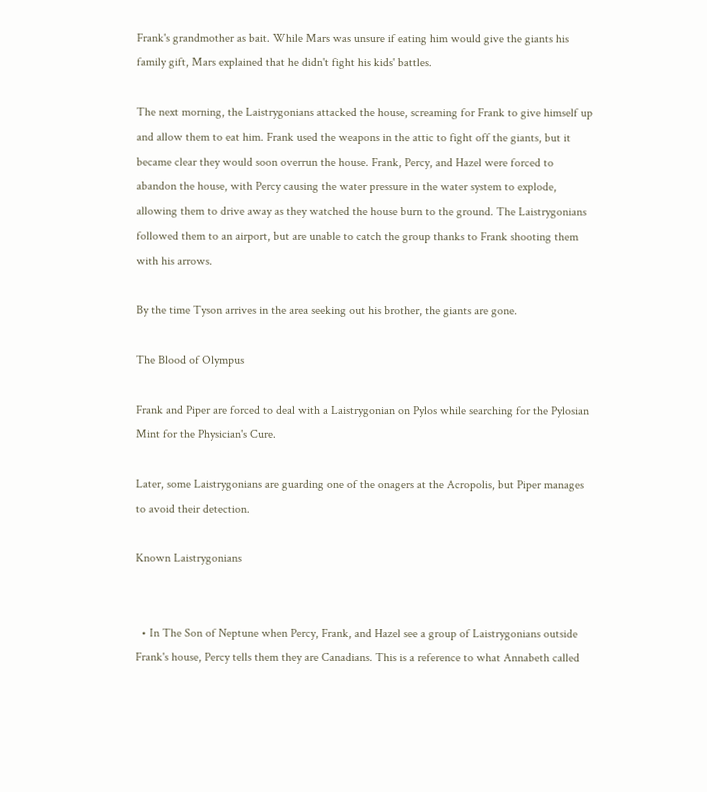Frank's grandmother as bait. While Mars was unsure if eating him would give the giants his family gift, Mars explained that he didn't fight his kids' battles.

The next morning, the Laistrygonians attacked the house, screaming for Frank to give himself up and allow them to eat him. Frank used the weapons in the attic to fight off the giants, but it became clear they would soon overrun the house. Frank, Percy, and Hazel were forced to abandon the house, with Percy causing the water pressure in the water system to explode, allowing them to drive away as they watched the house burn to the ground. The Laistrygonians followed them to an airport, but are unable to catch the group thanks to Frank shooting them with his arrows.

By the time Tyson arrives in the area seeking out his brother, the giants are gone.

The Blood of Olympus

Frank and Piper are forced to deal with a Laistrygonian on Pylos while searching for the Pylosian Mint for the Physician's Cure.

Later, some Laistrygonians are guarding one of the onagers at the Acropolis, but Piper manages to avoid their detection.

Known Laistrygonians


  • In The Son of Neptune when Percy, Frank, and Hazel see a group of Laistrygonians outside Frank's house, Percy tells them they are Canadians. This is a reference to what Annabeth called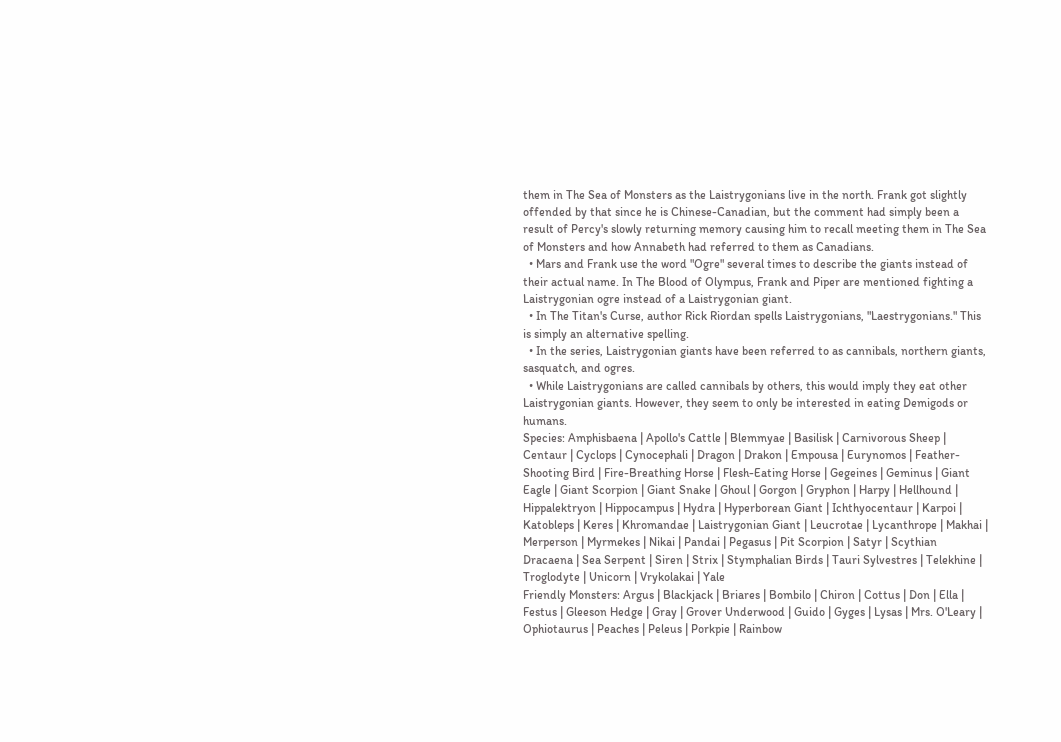them in The Sea of Monsters as the Laistrygonians live in the north. Frank got slightly offended by that since he is Chinese-Canadian, but the comment had simply been a result of Percy's slowly returning memory causing him to recall meeting them in The Sea of Monsters and how Annabeth had referred to them as Canadians.
  • Mars and Frank use the word "Ogre" several times to describe the giants instead of their actual name. In The Blood of Olympus, Frank and Piper are mentioned fighting a Laistrygonian ogre instead of a Laistrygonian giant.
  • In The Titan's Curse, author Rick Riordan spells Laistrygonians, "Laestrygonians." This is simply an alternative spelling.
  • In the series, Laistrygonian giants have been referred to as cannibals, northern giants, sasquatch, and ogres.
  • While Laistrygonians are called cannibals by others, this would imply they eat other Laistrygonian giants. However, they seem to only be interested in eating Demigods or humans.
Species: Amphisbaena | Apollo's Cattle | Blemmyae | Basilisk | Carnivorous Sheep | Centaur | Cyclops | Cynocephali | Dragon | Drakon | Empousa | Eurynomos | Feather-Shooting Bird | Fire-Breathing Horse | Flesh-Eating Horse | Gegeines | Geminus | Giant Eagle | Giant Scorpion | Giant Snake | Ghoul | Gorgon | Gryphon | Harpy | Hellhound | Hippalektryon | Hippocampus | Hydra | Hyperborean Giant | Ichthyocentaur | Karpoi | Katobleps | Keres | Khromandae | Laistrygonian Giant | Leucrotae | Lycanthrope | Makhai | Merperson | Myrmekes | Nikai | Pandai | Pegasus | Pit Scorpion | Satyr | Scythian Dracaena | Sea Serpent | Siren | Strix | Stymphalian Birds | Tauri Sylvestres | Telekhine | Troglodyte | Unicorn | Vrykolakai | Yale
Friendly Monsters: Argus | Blackjack | Briares | Bombilo | Chiron | Cottus | Don | Ella | Festus | Gleeson Hedge | Gray | Grover Underwood | Guido | Gyges | Lysas | Mrs. O'Leary | Ophiotaurus | Peaches | Peleus | Porkpie | Rainbow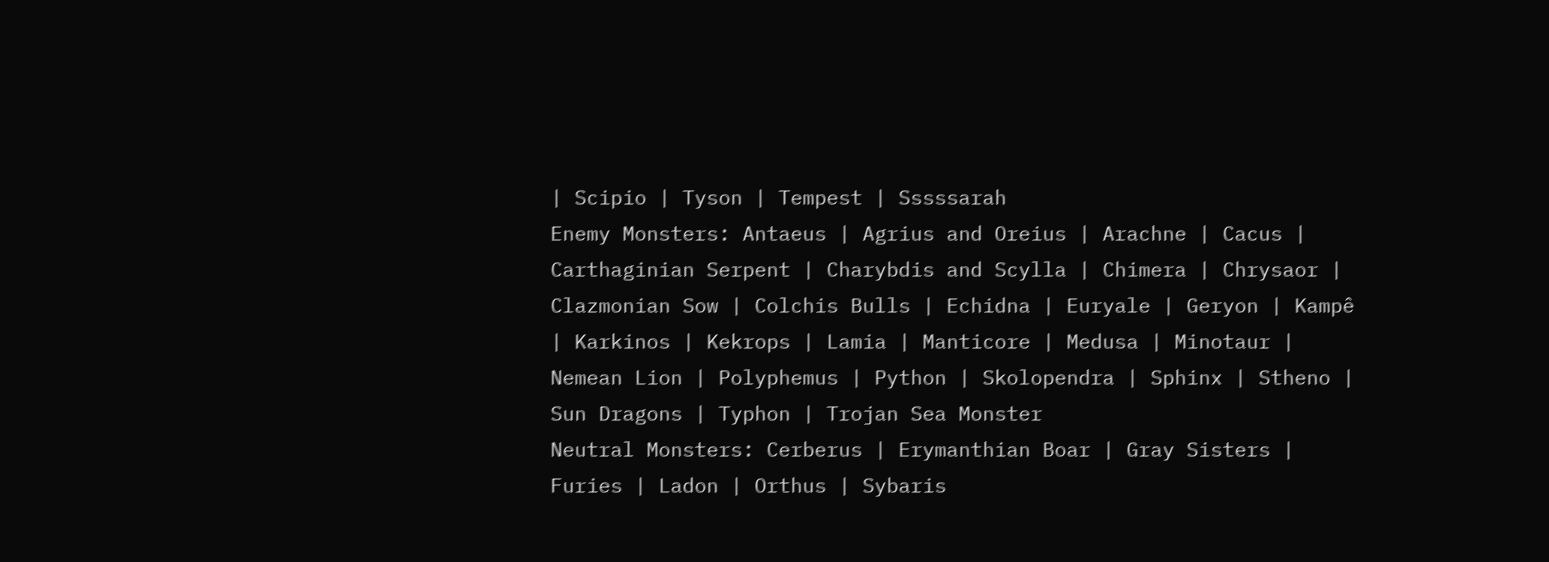| Scipio | Tyson | Tempest | Sssssarah
Enemy Monsters: Antaeus | Agrius and Oreius | Arachne | Cacus | Carthaginian Serpent | Charybdis and Scylla | Chimera | Chrysaor | Clazmonian Sow | Colchis Bulls | Echidna | Euryale | Geryon | Kampê | Karkinos | Kekrops | Lamia | Manticore | Medusa | Minotaur | Nemean Lion | Polyphemus | Python | Skolopendra | Sphinx | Stheno | Sun Dragons | Typhon | Trojan Sea Monster
Neutral Monsters: Cerberus | Erymanthian Boar | Gray Sisters | Furies | Ladon | Orthus | Sybaris